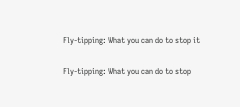Fly-tipping: What you can do to stop it

Fly-tipping: What you can do to stop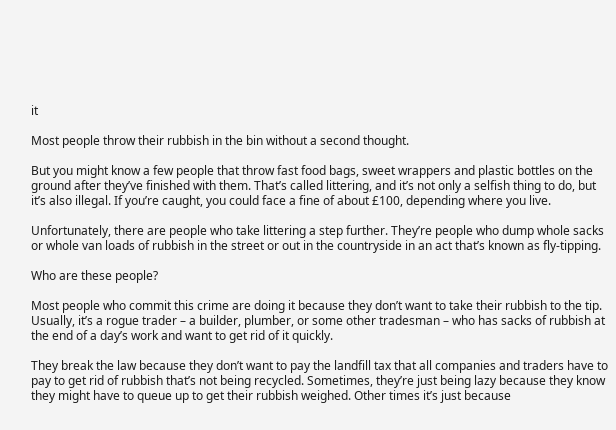it

Most people throw their rubbish in the bin without a second thought.

But you might know a few people that throw fast food bags, sweet wrappers and plastic bottles on the ground after they’ve finished with them. That’s called littering, and it’s not only a selfish thing to do, but it’s also illegal. If you’re caught, you could face a fine of about £100, depending where you live.

Unfortunately, there are people who take littering a step further. They’re people who dump whole sacks or whole van loads of rubbish in the street or out in the countryside in an act that’s known as fly-tipping.

Who are these people?

Most people who commit this crime are doing it because they don’t want to take their rubbish to the tip. Usually, it’s a rogue trader – a builder, plumber, or some other tradesman – who has sacks of rubbish at the end of a day’s work and want to get rid of it quickly.

They break the law because they don’t want to pay the landfill tax that all companies and traders have to pay to get rid of rubbish that’s not being recycled. Sometimes, they’re just being lazy because they know they might have to queue up to get their rubbish weighed. Other times it’s just because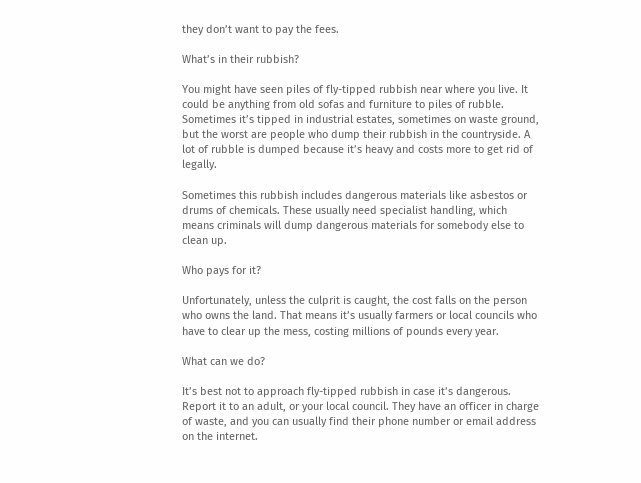they don’t want to pay the fees.

What’s in their rubbish?

You might have seen piles of fly-tipped rubbish near where you live. It could be anything from old sofas and furniture to piles of rubble. Sometimes it’s tipped in industrial estates, sometimes on waste ground, but the worst are people who dump their rubbish in the countryside. A lot of rubble is dumped because it’s heavy and costs more to get rid of legally.

Sometimes this rubbish includes dangerous materials like asbestos or drums of chemicals. These usually need specialist handling, which means criminals will dump dangerous materials for somebody else to clean up.

Who pays for it?

Unfortunately, unless the culprit is caught, the cost falls on the person who owns the land. That means it’s usually farmers or local councils who have to clear up the mess, costing millions of pounds every year.

What can we do?

It’s best not to approach fly-tipped rubbish in case it’s dangerous. Report it to an adult, or your local council. They have an officer in charge of waste, and you can usually find their phone number or email address on the internet.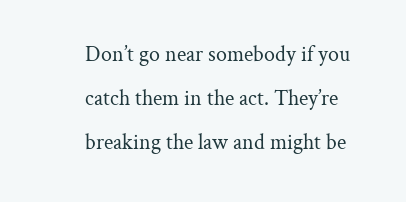Don’t go near somebody if you catch them in the act. They’re breaking the law and might be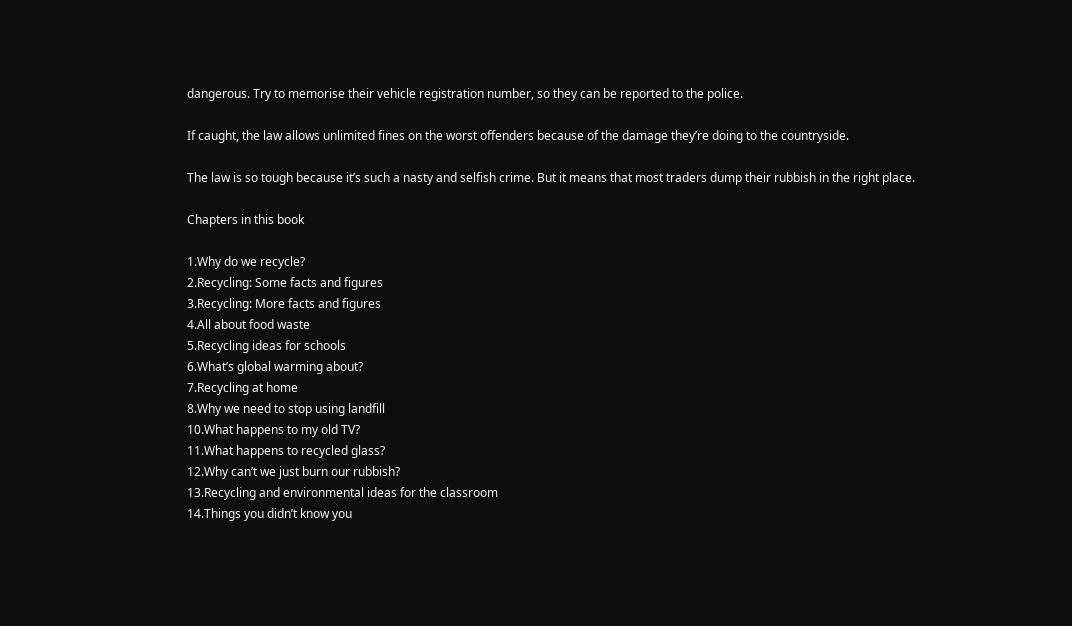dangerous. Try to memorise their vehicle registration number, so they can be reported to the police.

If caught, the law allows unlimited fines on the worst offenders because of the damage they’re doing to the countryside.

The law is so tough because it’s such a nasty and selfish crime. But it means that most traders dump their rubbish in the right place.

Chapters in this book

1.Why do we recycle?
2.Recycling: Some facts and figures
3.Recycling: More facts and figures
4.All about food waste
5.Recycling ideas for schools
6.What’s global warming about?
7.Recycling at home
8.Why we need to stop using landfill
10.What happens to my old TV?
11.What happens to recycled glass?
12.Why can’t we just burn our rubbish?
13.Recycling and environmental ideas for the classroom
14.Things you didn’t know you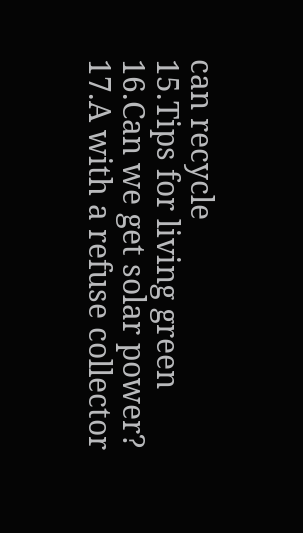can recycle
15.Tips for living green
16.Can we get solar power?
17.A with a refuse collector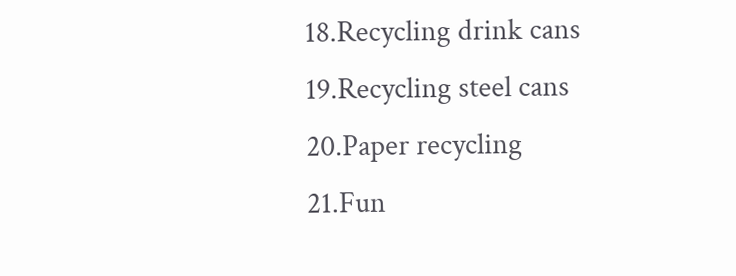18.Recycling drink cans
19.Recycling steel cans
20.Paper recycling
21.Fun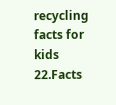recycling facts for kids
22.Facts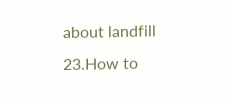about landfill
23.How to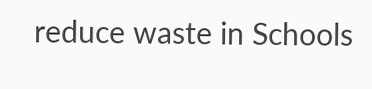reduce waste in Schools